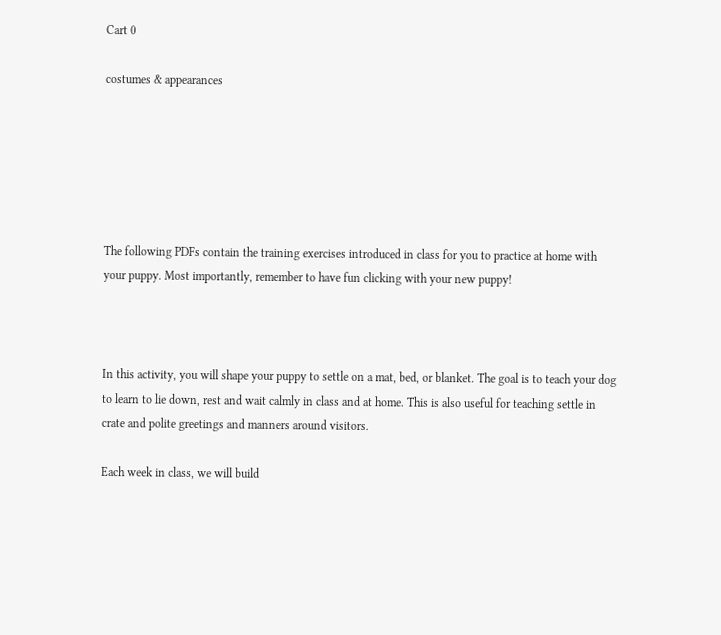Cart 0

costumes & appearances






The following PDFs contain the training exercises introduced in class for you to practice at home with your puppy. Most importantly, remember to have fun clicking with your new puppy!



In this activity, you will shape your puppy to settle on a mat, bed, or blanket. The goal is to teach your dog to learn to lie down, rest and wait calmly in class and at home. This is also useful for teaching settle in crate and polite greetings and manners around visitors.

Each week in class, we will build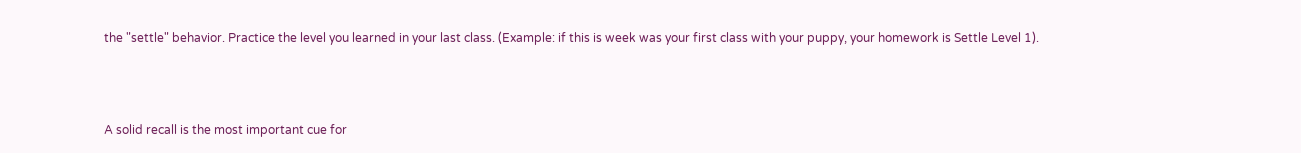the "settle" behavior. Practice the level you learned in your last class. (Example: if this is week was your first class with your puppy, your homework is Settle Level 1).



A solid recall is the most important cue for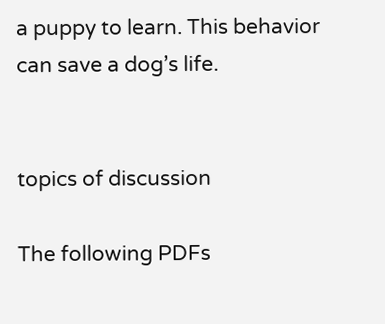a puppy to learn. This behavior can save a dog’s life.


topics of discussion

The following PDFs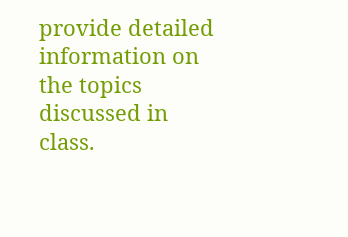provide detailed information on the topics discussed in class.